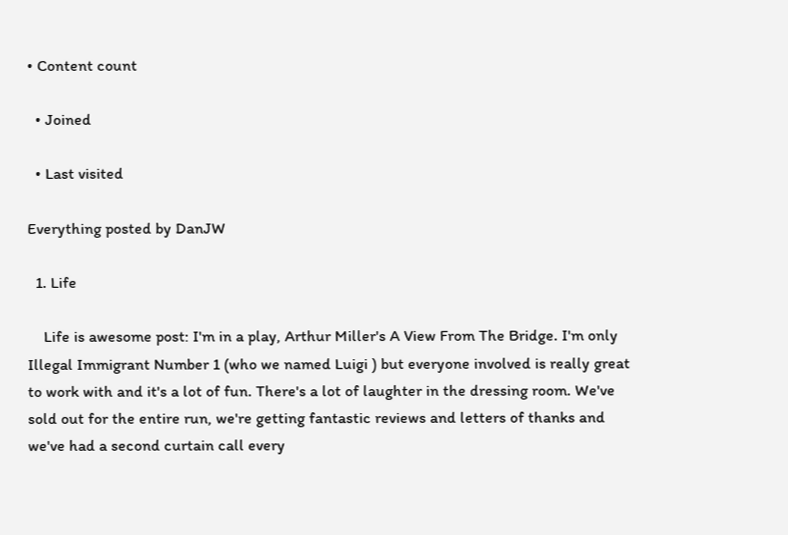• Content count

  • Joined

  • Last visited

Everything posted by DanJW

  1. Life

    Life is awesome post: I'm in a play, Arthur Miller's A View From The Bridge. I'm only Illegal Immigrant Number 1 (who we named Luigi ) but everyone involved is really great to work with and it's a lot of fun. There's a lot of laughter in the dressing room. We've sold out for the entire run, we're getting fantastic reviews and letters of thanks and we've had a second curtain call every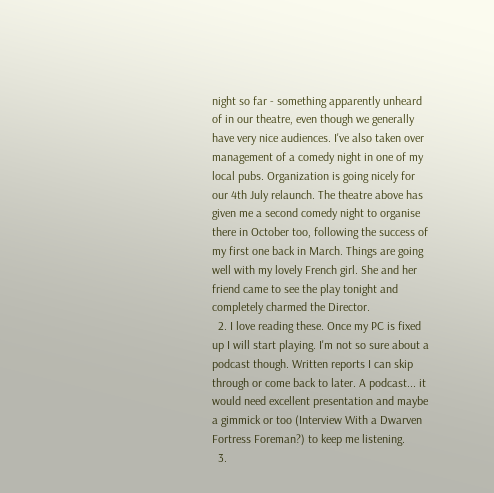night so far - something apparently unheard of in our theatre, even though we generally have very nice audiences. I've also taken over management of a comedy night in one of my local pubs. Organization is going nicely for our 4th July relaunch. The theatre above has given me a second comedy night to organise there in October too, following the success of my first one back in March. Things are going well with my lovely French girl. She and her friend came to see the play tonight and completely charmed the Director.
  2. I love reading these. Once my PC is fixed up I will start playing. I'm not so sure about a podcast though. Written reports I can skip through or come back to later. A podcast... it would need excellent presentation and maybe a gimmick or too (Interview With a Dwarven Fortress Foreman?) to keep me listening.
  3.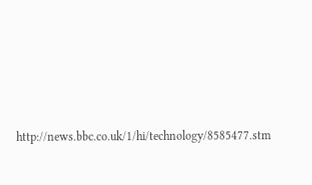http://news.bbc.co.uk/1/hi/technology/8585477.stm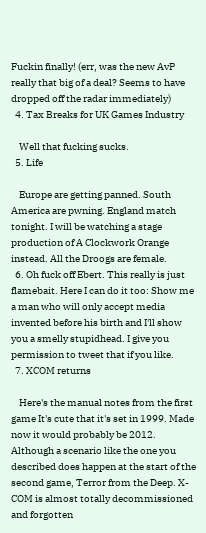Fuckin finally! (err, was the new AvP really that big of a deal? Seems to have dropped off the radar immediately)
  4. Tax Breaks for UK Games Industry

    Well that fucking sucks.
  5. Life

    Europe are getting panned. South America are pwning. England match tonight. I will be watching a stage production of A Clockwork Orange instead. All the Droogs are female.
  6. Oh fuck off Ebert. This really is just flamebait. Here I can do it too: Show me a man who will only accept media invented before his birth and I'll show you a smelly stupidhead. I give you permission to tweet that if you like.
  7. XCOM returns

    Here's the manual notes from the first game It's cute that it's set in 1999. Made now it would probably be 2012. Although a scenario like the one you described does happen at the start of the second game, Terror from the Deep. X-COM is almost totally decommissioned and forgotten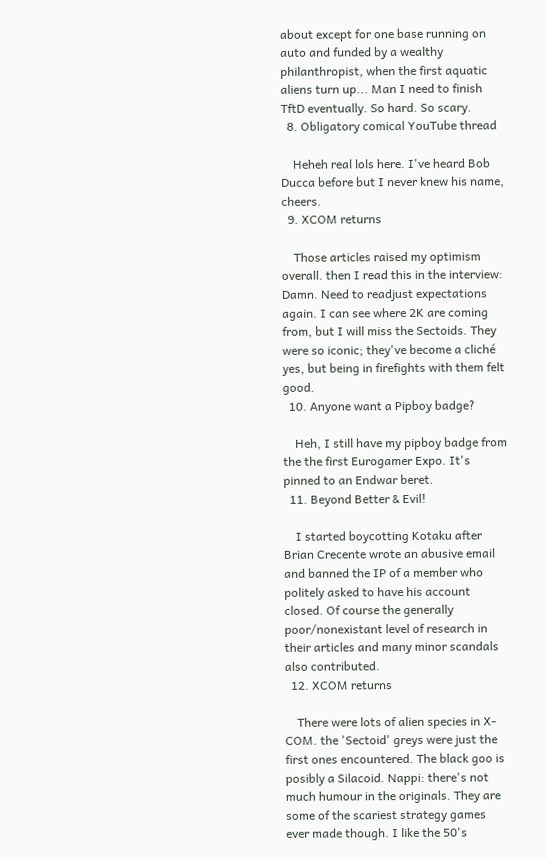about except for one base running on auto and funded by a wealthy philanthropist, when the first aquatic aliens turn up... Man I need to finish TftD eventually. So hard. So scary.
  8. Obligatory comical YouTube thread

    Heheh real lols here. I've heard Bob Ducca before but I never knew his name, cheers.
  9. XCOM returns

    Those articles raised my optimism overall. then I read this in the interview: Damn. Need to readjust expectations again. I can see where 2K are coming from, but I will miss the Sectoids. They were so iconic; they've become a cliché yes, but being in firefights with them felt good.
  10. Anyone want a Pipboy badge?

    Heh, I still have my pipboy badge from the the first Eurogamer Expo. It's pinned to an Endwar beret.
  11. Beyond Better & Evil!

    I started boycotting Kotaku after Brian Crecente wrote an abusive email and banned the IP of a member who politely asked to have his account closed. Of course the generally poor/nonexistant level of research in their articles and many minor scandals also contributed.
  12. XCOM returns

    There were lots of alien species in X-COM. the 'Sectoid' greys were just the first ones encountered. The black goo is posibly a Silacoid. Nappi: there's not much humour in the originals. They are some of the scariest strategy games ever made though. I like the 50's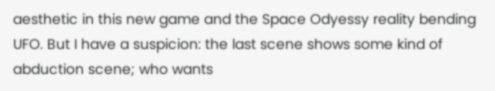aesthetic in this new game and the Space Odyessy reality bending UFO. But I have a suspicion: the last scene shows some kind of abduction scene; who wants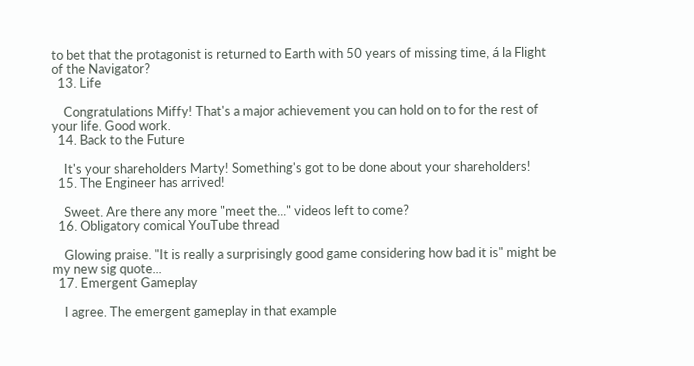to bet that the protagonist is returned to Earth with 50 years of missing time, á la Flight of the Navigator?
  13. Life

    Congratulations Miffy! That's a major achievement you can hold on to for the rest of your life. Good work.
  14. Back to the Future

    It's your shareholders Marty! Something's got to be done about your shareholders!
  15. The Engineer has arrived!

    Sweet. Are there any more "meet the..." videos left to come?
  16. Obligatory comical YouTube thread

    Glowing praise. "It is really a surprisingly good game considering how bad it is" might be my new sig quote...
  17. Emergent Gameplay

    I agree. The emergent gameplay in that example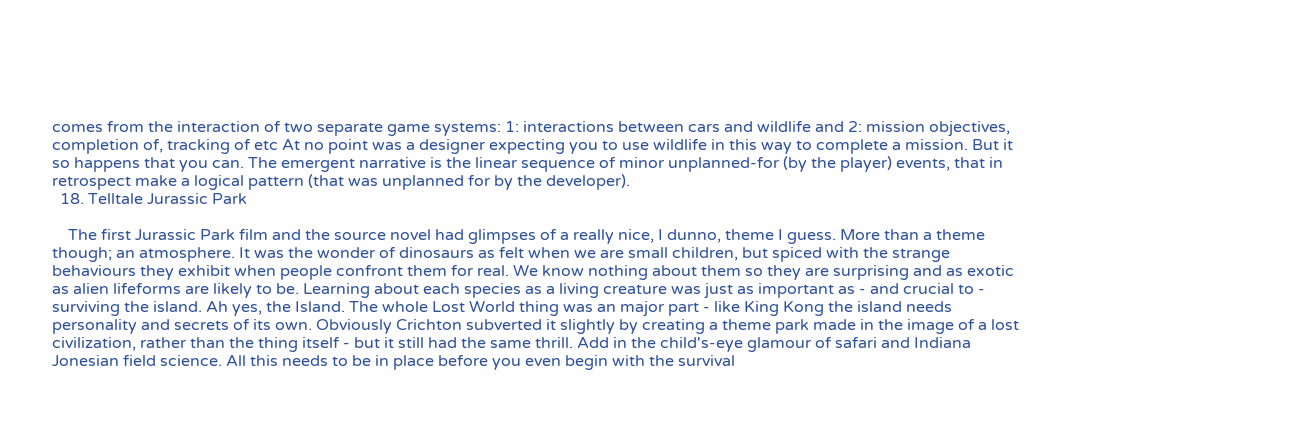comes from the interaction of two separate game systems: 1: interactions between cars and wildlife and 2: mission objectives, completion of, tracking of etc At no point was a designer expecting you to use wildlife in this way to complete a mission. But it so happens that you can. The emergent narrative is the linear sequence of minor unplanned-for (by the player) events, that in retrospect make a logical pattern (that was unplanned for by the developer).
  18. Telltale Jurassic Park

    The first Jurassic Park film and the source novel had glimpses of a really nice, I dunno, theme I guess. More than a theme though; an atmosphere. It was the wonder of dinosaurs as felt when we are small children, but spiced with the strange behaviours they exhibit when people confront them for real. We know nothing about them so they are surprising and as exotic as alien lifeforms are likely to be. Learning about each species as a living creature was just as important as - and crucial to - surviving the island. Ah yes, the Island. The whole Lost World thing was an major part - like King Kong the island needs personality and secrets of its own. Obviously Crichton subverted it slightly by creating a theme park made in the image of a lost civilization, rather than the thing itself - but it still had the same thrill. Add in the child's-eye glamour of safari and Indiana Jonesian field science. All this needs to be in place before you even begin with the survival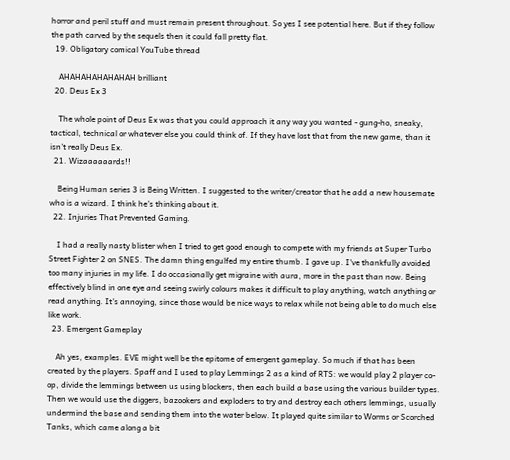horror and peril stuff and must remain present throughout. So yes I see potential here. But if they follow the path carved by the sequels then it could fall pretty flat.
  19. Obligatory comical YouTube thread

    AHAHAHAHAHAHAH brilliant
  20. Deus Ex 3

    The whole point of Deus Ex was that you could approach it any way you wanted - gung-ho, sneaky, tactical, technical or whatever else you could think of. If they have lost that from the new game, than it isn't really Deus Ex.
  21. Wizaaaaaards!!

    Being Human series 3 is Being Written. I suggested to the writer/creator that he add a new housemate who is a wizard. I think he's thinking about it.
  22. Injuries That Prevented Gaming.

    I had a really nasty blister when I tried to get good enough to compete with my friends at Super Turbo Street Fighter 2 on SNES. The damn thing engulfed my entire thumb. I gave up. I've thankfully avoided too many injuries in my life. I do occasionally get migraine with aura, more in the past than now. Being effectively blind in one eye and seeing swirly colours makes it difficult to play anything, watch anything or read anything. It's annoying, since those would be nice ways to relax while not being able to do much else like work.
  23. Emergent Gameplay

    Ah yes, examples. EVE might well be the epitome of emergent gameplay. So much if that has been created by the players. Spaff and I used to play Lemmings 2 as a kind of RTS: we would play 2 player co-op, divide the lemmings between us using blockers, then each build a base using the various builder types. Then we would use the diggers, bazookers and exploders to try and destroy each others lemmings, usually undermind the base and sending them into the water below. It played quite similar to Worms or Scorched Tanks, which came along a bit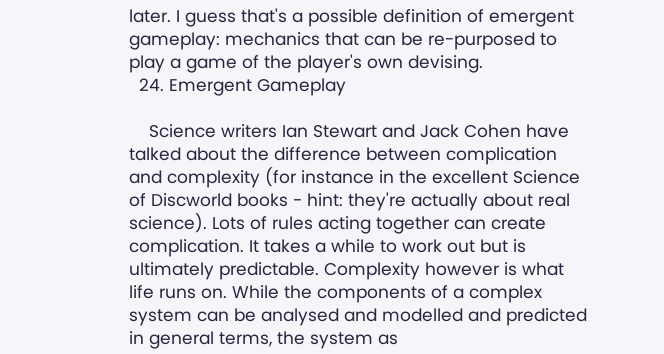later. I guess that's a possible definition of emergent gameplay: mechanics that can be re-purposed to play a game of the player's own devising.
  24. Emergent Gameplay

    Science writers Ian Stewart and Jack Cohen have talked about the difference between complication and complexity (for instance in the excellent Science of Discworld books - hint: they're actually about real science). Lots of rules acting together can create complication. It takes a while to work out but is ultimately predictable. Complexity however is what life runs on. While the components of a complex system can be analysed and modelled and predicted in general terms, the system as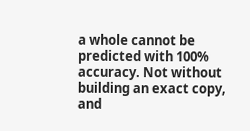a whole cannot be predicted with 100% accuracy. Not without building an exact copy, and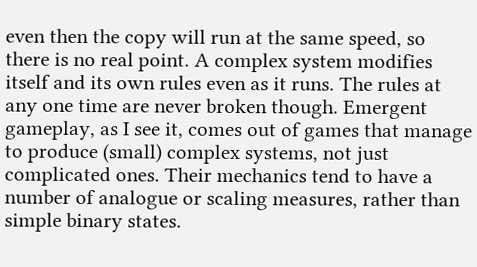even then the copy will run at the same speed, so there is no real point. A complex system modifies itself and its own rules even as it runs. The rules at any one time are never broken though. Emergent gameplay, as I see it, comes out of games that manage to produce (small) complex systems, not just complicated ones. Their mechanics tend to have a number of analogue or scaling measures, rather than simple binary states.